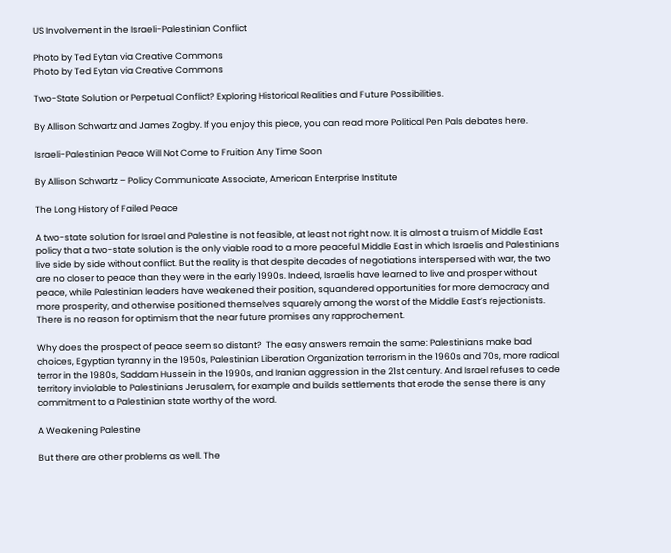US Involvement in the Israeli-Palestinian Conflict

Photo by Ted Eytan via Creative Commons
Photo by Ted Eytan via Creative Commons

Two-State Solution or Perpetual Conflict? Exploring Historical Realities and Future Possibilities.

By Allison Schwartz and James Zogby. If you enjoy this piece, you can read more Political Pen Pals debates here.

Israeli-Palestinian Peace Will Not Come to Fruition Any Time Soon

By Allison Schwartz – Policy Communicate Associate, American Enterprise Institute

The Long History of Failed Peace

A two-state solution for Israel and Palestine is not feasible, at least not right now. It is almost a truism of Middle East policy that a two-state solution is the only viable road to a more peaceful Middle East in which Israelis and Palestinians live side by side without conflict. But the reality is that despite decades of negotiations interspersed with war, the two are no closer to peace than they were in the early 1990s. Indeed, Israelis have learned to live and prosper without peace, while Palestinian leaders have weakened their position, squandered opportunities for more democracy and more prosperity, and otherwise positioned themselves squarely among the worst of the Middle East’s rejectionists. There is no reason for optimism that the near future promises any rapprochement.

Why does the prospect of peace seem so distant?  The easy answers remain the same: Palestinians make bad choices, Egyptian tyranny in the 1950s, Palestinian Liberation Organization terrorism in the 1960s and 70s, more radical terror in the 1980s, Saddam Hussein in the 1990s, and Iranian aggression in the 21st century. And Israel refuses to cede territory inviolable to Palestinians Jerusalem, for example and builds settlements that erode the sense there is any commitment to a Palestinian state worthy of the word.

A Weakening Palestine

But there are other problems as well. The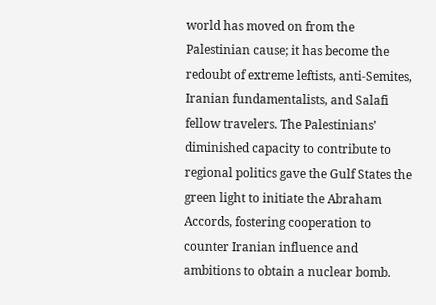world has moved on from the Palestinian cause; it has become the redoubt of extreme leftists, anti-Semites, Iranian fundamentalists, and Salafi fellow travelers. The Palestinians’ diminished capacity to contribute to regional politics gave the Gulf States the green light to initiate the Abraham Accords, fostering cooperation to counter Iranian influence and ambitions to obtain a nuclear bomb.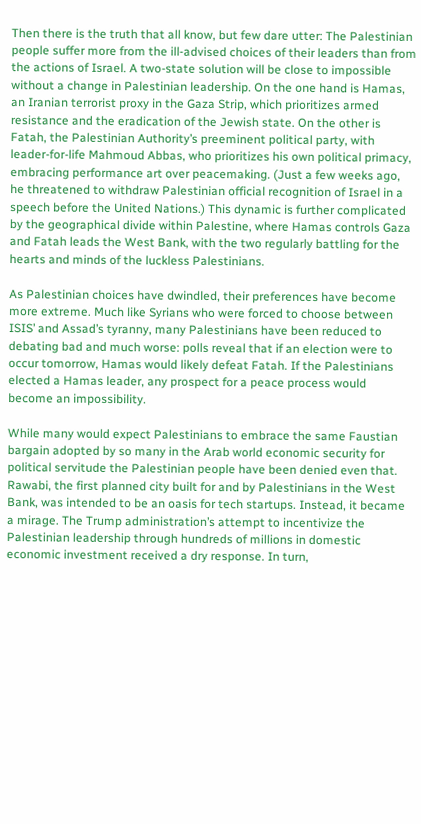Then there is the truth that all know, but few dare utter: The Palestinian people suffer more from the ill‑advised choices of their leaders than from the actions of Israel. A two-state solution will be close to impossible without a change in Palestinian leadership. On the one hand is Hamas, an Iranian terrorist proxy in the Gaza Strip, which prioritizes armed resistance and the eradication of the Jewish state. On the other is Fatah, the Palestinian Authority’s preeminent political party, with leader-for-life Mahmoud Abbas, who prioritizes his own political primacy, embracing performance art over peacemaking. (Just a few weeks ago, he threatened to withdraw Palestinian official recognition of Israel in a speech before the United Nations.) This dynamic is further complicated by the geographical divide within Palestine, where Hamas controls Gaza and Fatah leads the West Bank, with the two regularly battling for the hearts and minds of the luckless Palestinians.

As Palestinian choices have dwindled, their preferences have become more extreme. Much like Syrians who were forced to choose between ISIS’ and Assad’s tyranny, many Palestinians have been reduced to debating bad and much worse: polls reveal that if an election were to occur tomorrow, Hamas would likely defeat Fatah. If the Palestinians elected a Hamas leader, any prospect for a peace process would become an impossibility.

While many would expect Palestinians to embrace the same Faustian bargain adopted by so many in the Arab world economic security for political servitude the Palestinian people have been denied even that. Rawabi, the first planned city built for and by Palestinians in the West Bank, was intended to be an oasis for tech startups. Instead, it became a mirage. The Trump administration’s attempt to incentivize the Palestinian leadership through hundreds of millions in domestic economic investment received a dry response. In turn,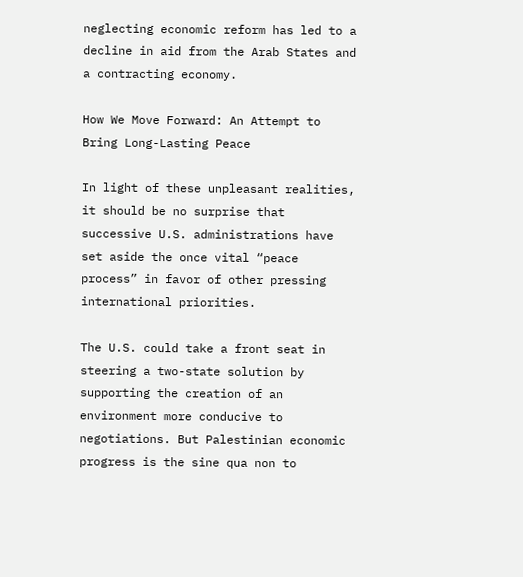neglecting economic reform has led to a decline in aid from the Arab States and a contracting economy.

How We Move Forward: An Attempt to Bring Long-Lasting Peace

In light of these unpleasant realities, it should be no surprise that successive U.S. administrations have set aside the once vital “peace process” in favor of other pressing international priorities.

The U.S. could take a front seat in steering a two-state solution by supporting the creation of an environment more conducive to negotiations. But Palestinian economic progress is the sine qua non to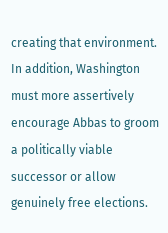creating that environment. In addition, Washington must more assertively encourage Abbas to groom a politically viable successor or allow genuinely free elections.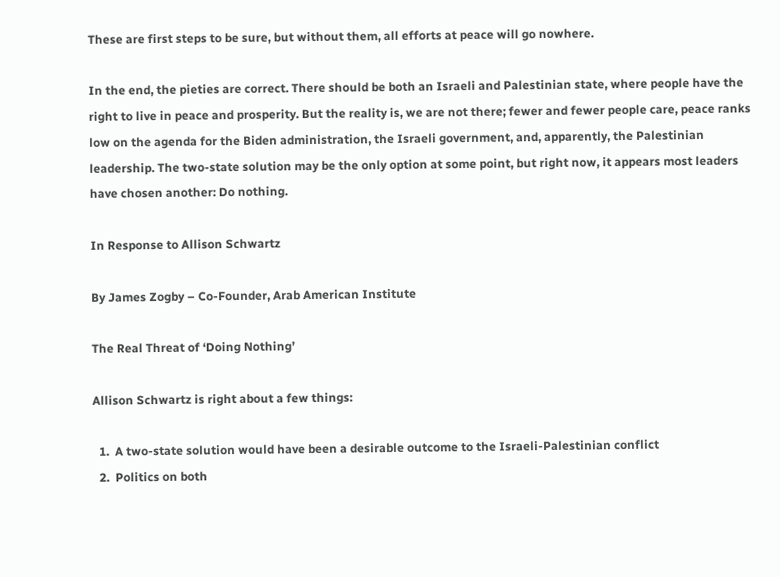These are first steps to be sure, but without them, all efforts at peace will go nowhere.

In the end, the pieties are correct. There should be both an Israeli and Palestinian state, where people have the right to live in peace and prosperity. But the reality is, we are not there; fewer and fewer people care, peace ranks low on the agenda for the Biden administration, the Israeli government, and, apparently, the Palestinian leadership. The two-state solution may be the only option at some point, but right now, it appears most leaders have chosen another: Do nothing.

In Response to Allison Schwartz

By James Zogby – Co-Founder, Arab American Institute

The Real Threat of ‘Doing Nothing’

Allison Schwartz is right about a few things:

  1.  A two-state solution would have been a desirable outcome to the Israeli-Palestinian conflict
  2.  Politics on both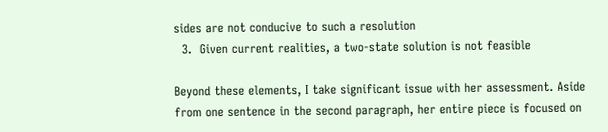sides are not conducive to such a resolution
  3.  Given current realities, a two-state solution is not feasible

Beyond these elements, I take significant issue with her assessment. Aside from one sentence in the second paragraph, her entire piece is focused on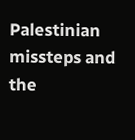Palestinian missteps and the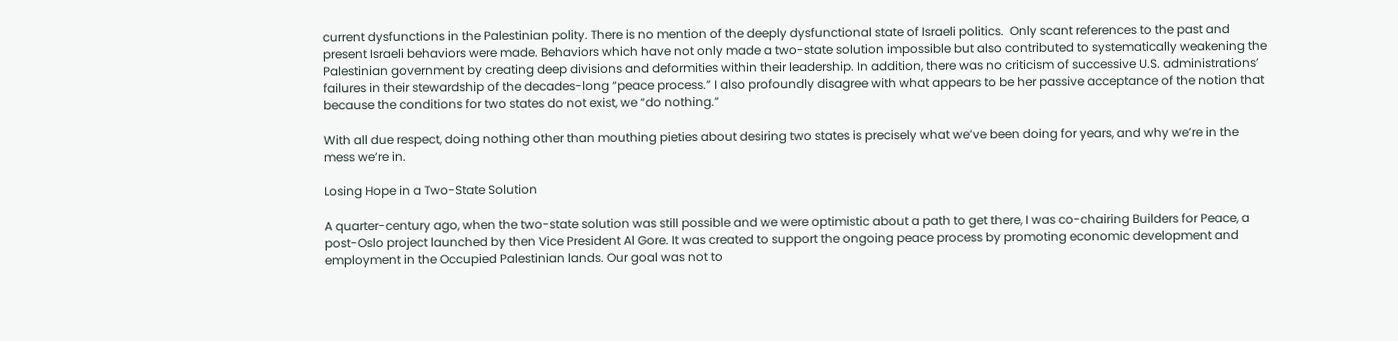current dysfunctions in the Palestinian polity. There is no mention of the deeply dysfunctional state of Israeli politics.  Only scant references to the past and present Israeli behaviors were made. Behaviors which have not only made a two-state solution impossible but also contributed to systematically weakening the Palestinian government by creating deep divisions and deformities within their leadership. In addition, there was no criticism of successive U.S. administrations’ failures in their stewardship of the decades-long “peace process.” I also profoundly disagree with what appears to be her passive acceptance of the notion that because the conditions for two states do not exist, we “do nothing.”

With all due respect, doing nothing other than mouthing pieties about desiring two states is precisely what we’ve been doing for years, and why we’re in the mess we’re in.

Losing Hope in a Two-State Solution

A quarter-century ago, when the two-state solution was still possible and we were optimistic about a path to get there, I was co-chairing Builders for Peace, a post-Oslo project launched by then Vice President Al Gore. It was created to support the ongoing peace process by promoting economic development and employment in the Occupied Palestinian lands. Our goal was not to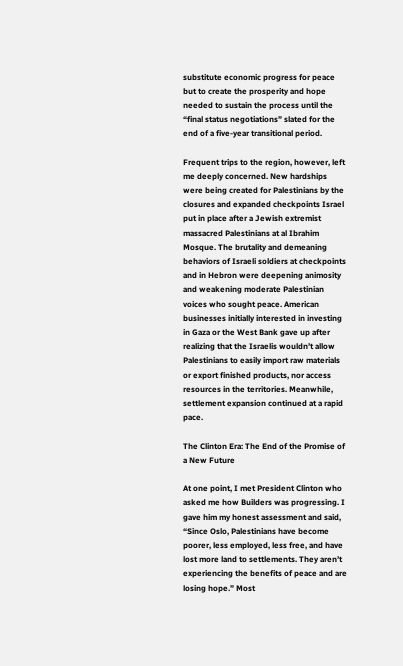substitute economic progress for peace but to create the prosperity and hope needed to sustain the process until the “final status negotiations” slated for the end of a five-year transitional period.

Frequent trips to the region, however, left me deeply concerned. New hardships were being created for Palestinians by the closures and expanded checkpoints Israel put in place after a Jewish extremist massacred Palestinians at al Ibrahim Mosque. The brutality and demeaning behaviors of Israeli soldiers at checkpoints and in Hebron were deepening animosity and weakening moderate Palestinian voices who sought peace. American businesses initially interested in investing in Gaza or the West Bank gave up after realizing that the Israelis wouldn’t allow Palestinians to easily import raw materials or export finished products, nor access resources in the territories. Meanwhile, settlement expansion continued at a rapid pace.

The Clinton Era: The End of the Promise of a New Future

At one point, I met President Clinton who asked me how Builders was progressing. I gave him my honest assessment and said, “Since Oslo, Palestinians have become poorer, less employed, less free, and have lost more land to settlements. They aren’t experiencing the benefits of peace and are losing hope.” Most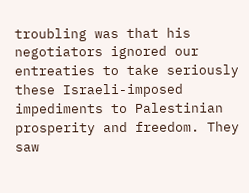troubling was that his negotiators ignored our entreaties to take seriously these Israeli-imposed impediments to Palestinian prosperity and freedom. They saw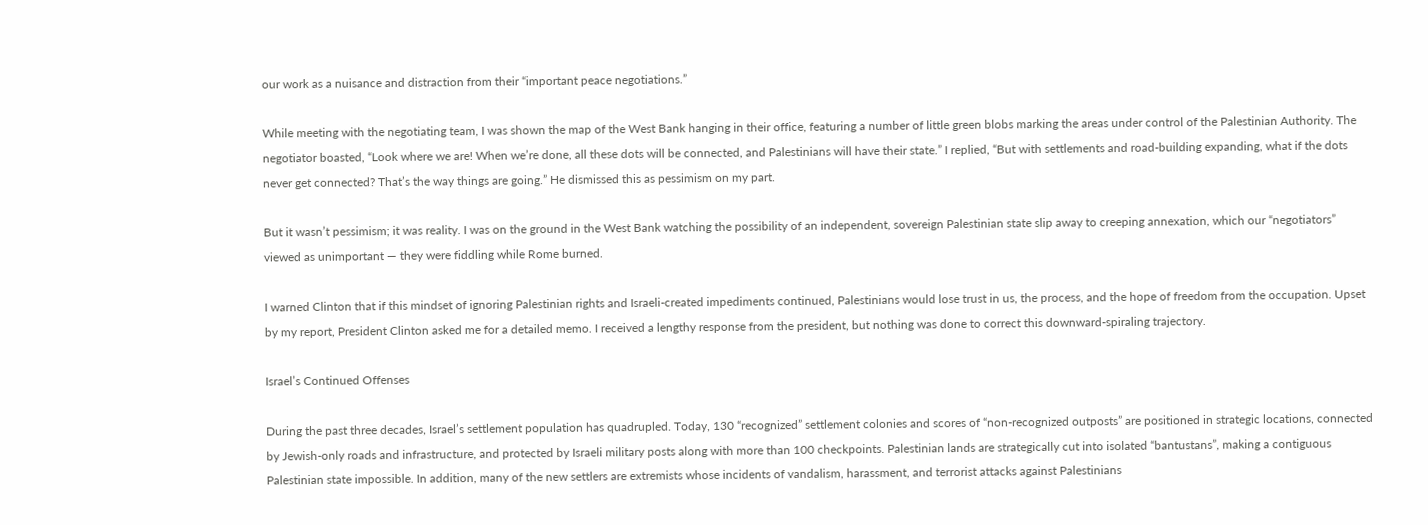our work as a nuisance and distraction from their “important peace negotiations.”

While meeting with the negotiating team, I was shown the map of the West Bank hanging in their office, featuring a number of little green blobs marking the areas under control of the Palestinian Authority. The negotiator boasted, “Look where we are! When we’re done, all these dots will be connected, and Palestinians will have their state.” I replied, “But with settlements and road-building expanding, what if the dots never get connected? That’s the way things are going.” He dismissed this as pessimism on my part.

But it wasn’t pessimism; it was reality. I was on the ground in the West Bank watching the possibility of an independent, sovereign Palestinian state slip away to creeping annexation, which our “negotiators” viewed as unimportant — they were fiddling while Rome burned.

I warned Clinton that if this mindset of ignoring Palestinian rights and Israeli-created impediments continued, Palestinians would lose trust in us, the process, and the hope of freedom from the occupation. Upset by my report, President Clinton asked me for a detailed memo. I received a lengthy response from the president, but nothing was done to correct this downward-spiraling trajectory.

Israel’s Continued Offenses

During the past three decades, Israel’s settlement population has quadrupled. Today, 130 “recognized” settlement colonies and scores of “non-recognized outposts” are positioned in strategic locations, connected by Jewish-only roads and infrastructure, and protected by Israeli military posts along with more than 100 checkpoints. Palestinian lands are strategically cut into isolated “bantustans”, making a contiguous Palestinian state impossible. In addition, many of the new settlers are extremists whose incidents of vandalism, harassment, and terrorist attacks against Palestinians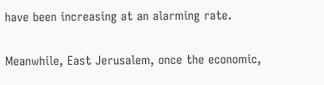have been increasing at an alarming rate.

Meanwhile, East Jerusalem, once the economic,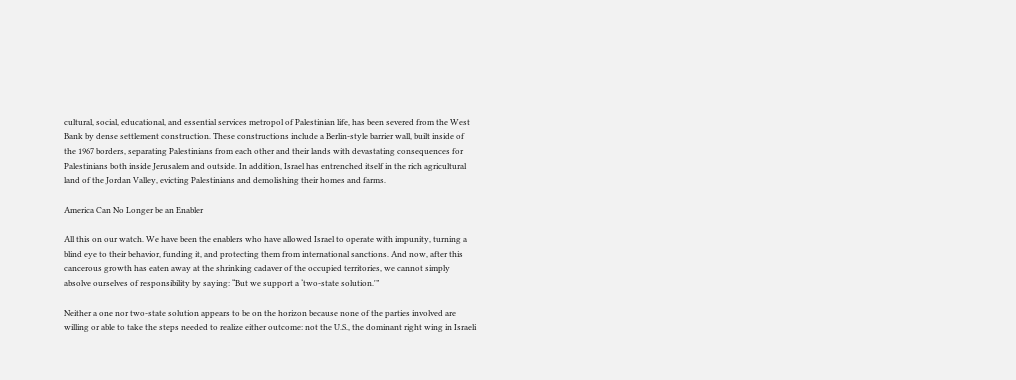cultural, social, educational, and essential services metropol of Palestinian life, has been severed from the West Bank by dense settlement construction. These constructions include a Berlin-style barrier wall, built inside of the 1967 borders, separating Palestinians from each other and their lands with devastating consequences for Palestinians both inside Jerusalem and outside. In addition, Israel has entrenched itself in the rich agricultural land of the Jordan Valley, evicting Palestinians and demolishing their homes and farms.

America Can No Longer be an Enabler

All this on our watch. We have been the enablers who have allowed Israel to operate with impunity, turning a blind eye to their behavior, funding it, and protecting them from international sanctions. And now, after this cancerous growth has eaten away at the shrinking cadaver of the occupied territories, we cannot simply absolve ourselves of responsibility by saying: “But we support a ‘two-state solution.'”

Neither a one nor two-state solution appears to be on the horizon because none of the parties involved are willing or able to take the steps needed to realize either outcome: not the U.S., the dominant right wing in Israeli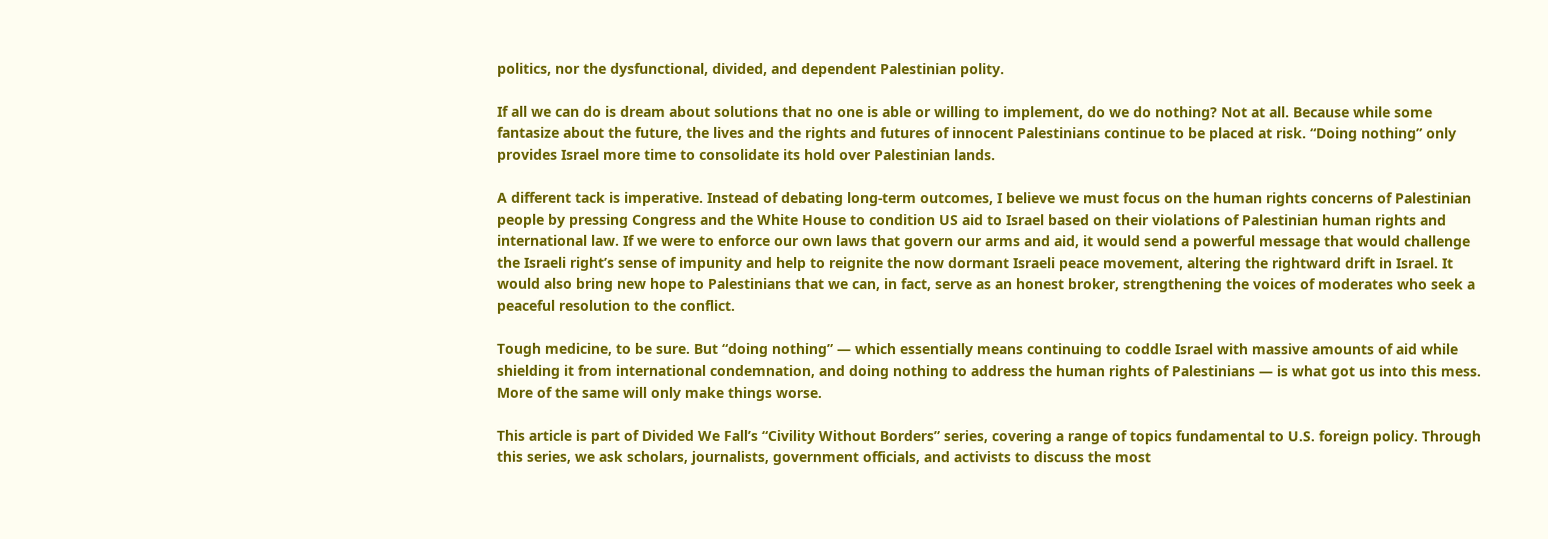politics, nor the dysfunctional, divided, and dependent Palestinian polity.

If all we can do is dream about solutions that no one is able or willing to implement, do we do nothing? Not at all. Because while some fantasize about the future, the lives and the rights and futures of innocent Palestinians continue to be placed at risk. “Doing nothing” only provides Israel more time to consolidate its hold over Palestinian lands.

A different tack is imperative. Instead of debating long-term outcomes, I believe we must focus on the human rights concerns of Palestinian people by pressing Congress and the White House to condition US aid to Israel based on their violations of Palestinian human rights and international law. If we were to enforce our own laws that govern our arms and aid, it would send a powerful message that would challenge the Israeli right’s sense of impunity and help to reignite the now dormant Israeli peace movement, altering the rightward drift in Israel. It would also bring new hope to Palestinians that we can, in fact, serve as an honest broker, strengthening the voices of moderates who seek a peaceful resolution to the conflict.

Tough medicine, to be sure. But “doing nothing” — which essentially means continuing to coddle Israel with massive amounts of aid while shielding it from international condemnation, and doing nothing to address the human rights of Palestinians — is what got us into this mess. More of the same will only make things worse.

This article is part of Divided We Fall’s “Civility Without Borders” series, covering a range of topics fundamental to U.S. foreign policy. Through this series, we ask scholars, journalists, government officials, and activists to discuss the most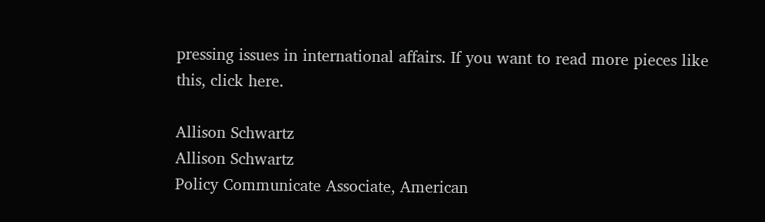pressing issues in international affairs. If you want to read more pieces like this, click here.

Allison Schwartz
Allison Schwartz
Policy Communicate Associate, American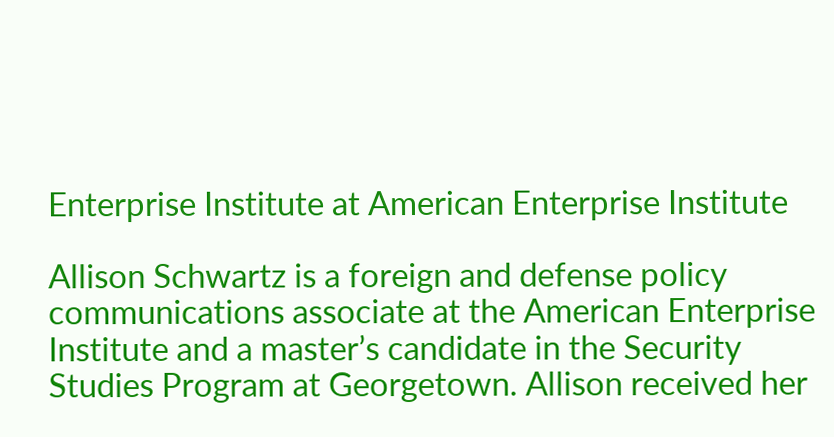Enterprise Institute at American Enterprise Institute

Allison Schwartz is a foreign and defense policy communications associate at the American Enterprise Institute and a master’s candidate in the Security Studies Program at Georgetown. Allison received her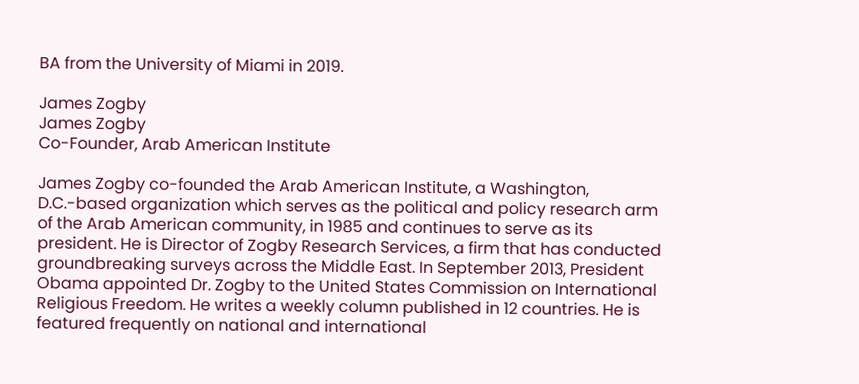BA from the University of Miami in 2019.

James Zogby
James Zogby
Co-Founder, Arab American Institute

James Zogby co-founded the Arab American Institute, a Washington, D.C.-based organization which serves as the political and policy research arm of the Arab American community, in 1985 and continues to serve as its president. He is Director of Zogby Research Services, a firm that has conducted groundbreaking surveys across the Middle East. In September 2013, President Obama appointed Dr. Zogby to the United States Commission on International Religious Freedom. He writes a weekly column published in 12 countries. He is featured frequently on national and international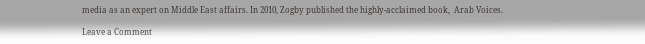media as an expert on Middle East affairs. In 2010, Zogby published the highly-acclaimed book,  Arab Voices.

Leave a Comment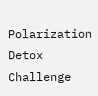Polarization Detox Challenge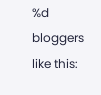%d bloggers like this: